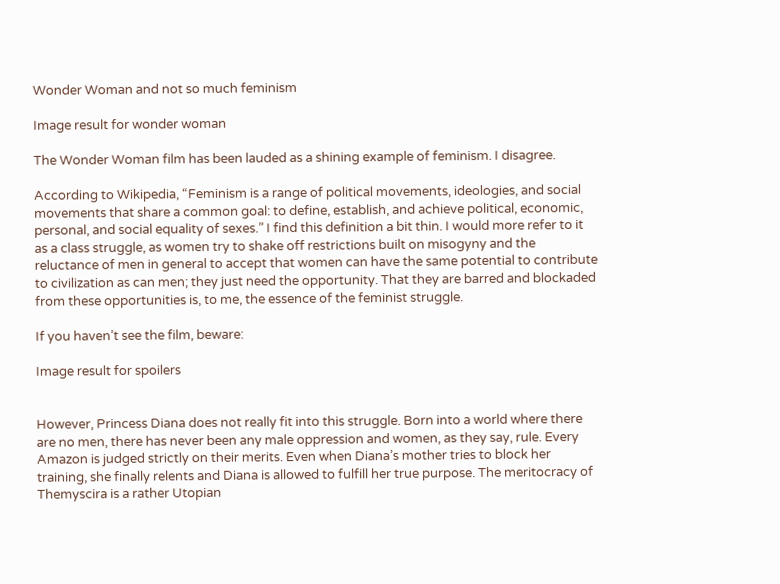Wonder Woman and not so much feminism

Image result for wonder woman

The Wonder Woman film has been lauded as a shining example of feminism. I disagree.

According to Wikipedia, “Feminism is a range of political movements, ideologies, and social movements that share a common goal: to define, establish, and achieve political, economic, personal, and social equality of sexes.” I find this definition a bit thin. I would more refer to it as a class struggle, as women try to shake off restrictions built on misogyny and the reluctance of men in general to accept that women can have the same potential to contribute to civilization as can men; they just need the opportunity. That they are barred and blockaded from these opportunities is, to me, the essence of the feminist struggle.

If you haven’t see the film, beware:

Image result for spoilers


However, Princess Diana does not really fit into this struggle. Born into a world where there are no men, there has never been any male oppression and women, as they say, rule. Every Amazon is judged strictly on their merits. Even when Diana’s mother tries to block her training, she finally relents and Diana is allowed to fulfill her true purpose. The meritocracy of Themyscira is a rather Utopian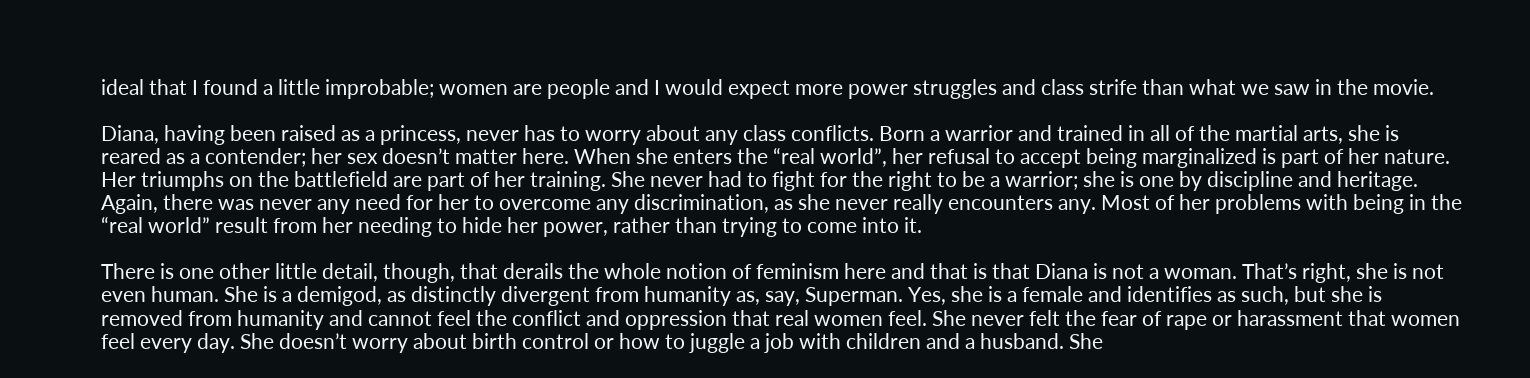ideal that I found a little improbable; women are people and I would expect more power struggles and class strife than what we saw in the movie.

Diana, having been raised as a princess, never has to worry about any class conflicts. Born a warrior and trained in all of the martial arts, she is reared as a contender; her sex doesn’t matter here. When she enters the “real world”, her refusal to accept being marginalized is part of her nature. Her triumphs on the battlefield are part of her training. She never had to fight for the right to be a warrior; she is one by discipline and heritage. Again, there was never any need for her to overcome any discrimination, as she never really encounters any. Most of her problems with being in the “real world” result from her needing to hide her power, rather than trying to come into it.

There is one other little detail, though, that derails the whole notion of feminism here and that is that Diana is not a woman. That’s right, she is not even human. She is a demigod, as distinctly divergent from humanity as, say, Superman. Yes, she is a female and identifies as such, but she is removed from humanity and cannot feel the conflict and oppression that real women feel. She never felt the fear of rape or harassment that women feel every day. She doesn’t worry about birth control or how to juggle a job with children and a husband. She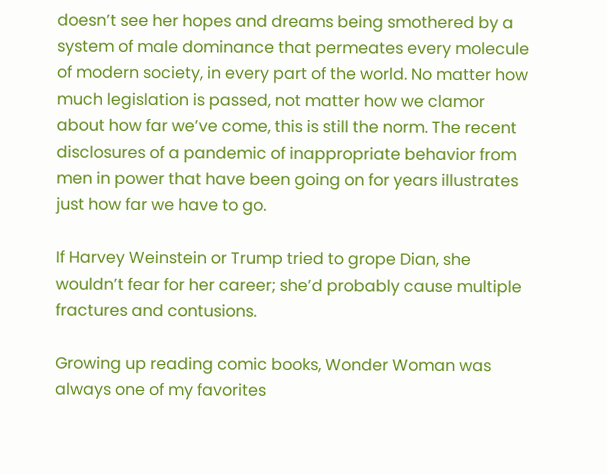doesn’t see her hopes and dreams being smothered by a system of male dominance that permeates every molecule of modern society, in every part of the world. No matter how much legislation is passed, not matter how we clamor about how far we’ve come, this is still the norm. The recent disclosures of a pandemic of inappropriate behavior from men in power that have been going on for years illustrates just how far we have to go.

If Harvey Weinstein or Trump tried to grope Dian, she wouldn’t fear for her career; she’d probably cause multiple fractures and contusions.

Growing up reading comic books, Wonder Woman was always one of my favorites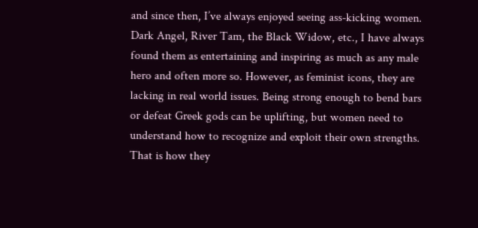and since then, I’ve always enjoyed seeing ass-kicking women. Dark Angel, River Tam, the Black Widow, etc., I have always found them as entertaining and inspiring as much as any male hero and often more so. However, as feminist icons, they are lacking in real world issues. Being strong enough to bend bars or defeat Greek gods can be uplifting, but women need to understand how to recognize and exploit their own strengths. That is how they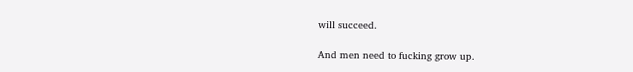will succeed.

And men need to fucking grow up.